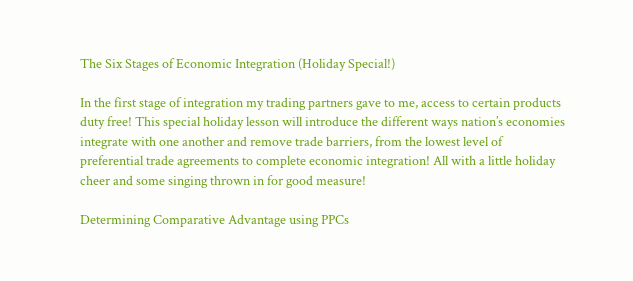The Six Stages of Economic Integration (Holiday Special!)

In the first stage of integration my trading partners gave to me, access to certain products duty free! This special holiday lesson will introduce the different ways nation’s economies integrate with one another and remove trade barriers, from the lowest level of preferential trade agreements to complete economic integration! All with a little holiday cheer and some singing thrown in for good measure!

Determining Comparative Advantage using PPCs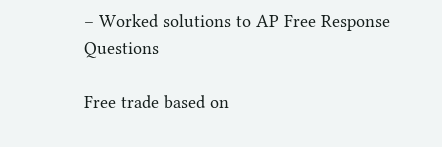– Worked solutions to AP Free Response Questions

Free trade based on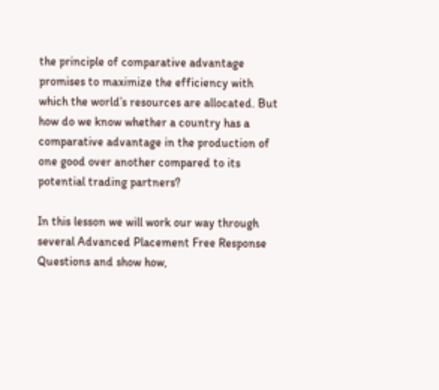the principle of comparative advantage promises to maximize the efficiency with which the world’s resources are allocated. But how do we know whether a country has a comparative advantage in the production of one good over another compared to its potential trading partners?

In this lesson we will work our way through several Advanced Placement Free Response Questions and show how,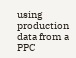using production data from a PPC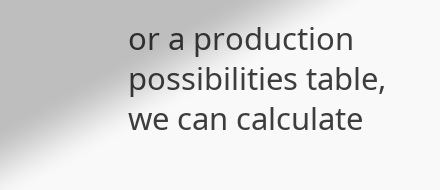or a production possibilities table, we can calculate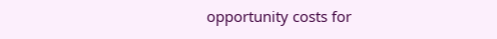opportunity costs for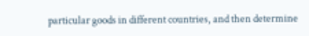particular goods in different countries, and then determine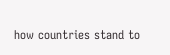how countries stand to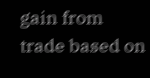gain from trade based on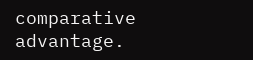comparative advantage.